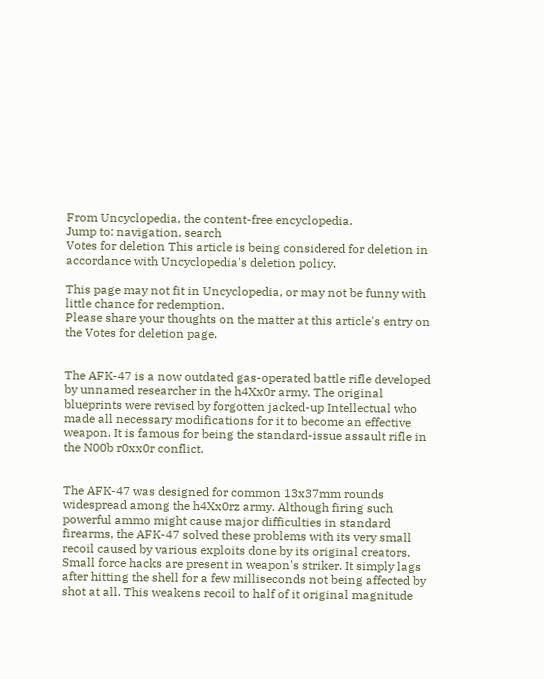From Uncyclopedia, the content-free encyclopedia.
Jump to: navigation, search
Votes for deletion This article is being considered for deletion in accordance with Uncyclopedia's deletion policy.

This page may not fit in Uncyclopedia, or may not be funny with little chance for redemption.
Please share your thoughts on the matter at this article's entry on the Votes for deletion page.


The AFK-47 is a now outdated gas-operated battle rifle developed by unnamed researcher in the h4Xx0r army. The original blueprints were revised by forgotten jacked-up Intellectual who made all necessary modifications for it to become an effective weapon. It is famous for being the standard-issue assault rifle in the N00b r0xx0r conflict.


The AFK-47 was designed for common 13x37mm rounds widespread among the h4Xx0rz army. Although firing such powerful ammo might cause major difficulties in standard firearms, the AFK-47 solved these problems with its very small recoil caused by various exploits done by its original creators. Small force hacks are present in weapon's striker. It simply lags after hitting the shell for a few milliseconds not being affected by shot at all. This weakens recoil to half of it original magnitude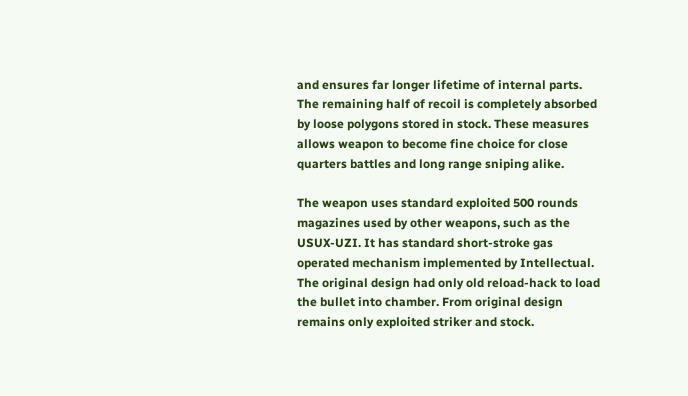and ensures far longer lifetime of internal parts. The remaining half of recoil is completely absorbed by loose polygons stored in stock. These measures allows weapon to become fine choice for close quarters battles and long range sniping alike.

The weapon uses standard exploited 500 rounds magazines used by other weapons, such as the USUX-UZI. It has standard short-stroke gas operated mechanism implemented by Intellectual. The original design had only old reload-hack to load the bullet into chamber. From original design remains only exploited striker and stock.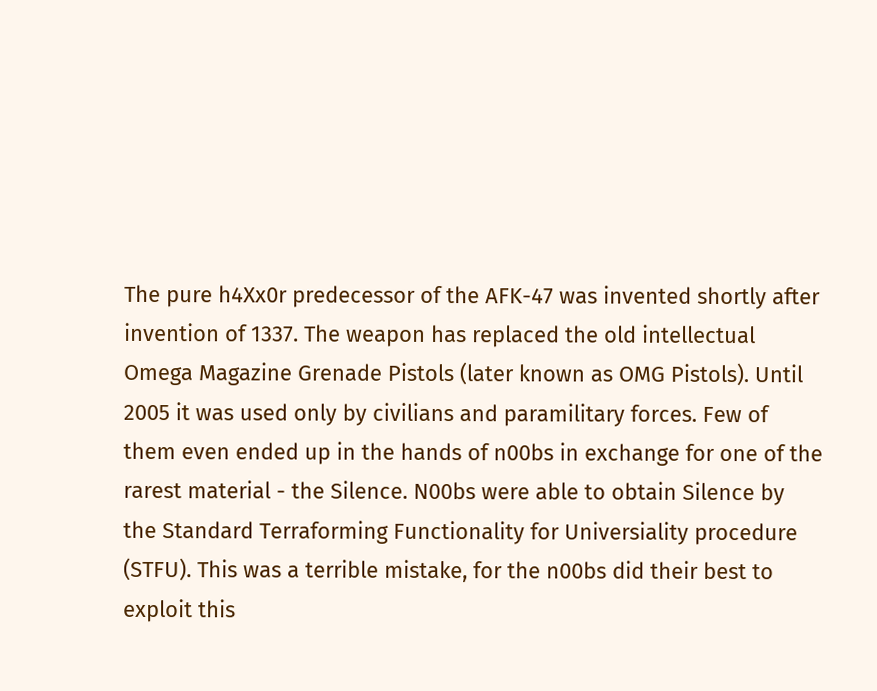The pure h4Xx0r predecessor of the AFK-47 was invented shortly after invention of 1337. The weapon has replaced the old intellectual Omega Magazine Grenade Pistols (later known as OMG Pistols). Until 2005 it was used only by civilians and paramilitary forces. Few of them even ended up in the hands of n00bs in exchange for one of the rarest material - the Silence. N00bs were able to obtain Silence by the Standard Terraforming Functionality for Universiality procedure (STFU). This was a terrible mistake, for the n00bs did their best to exploit this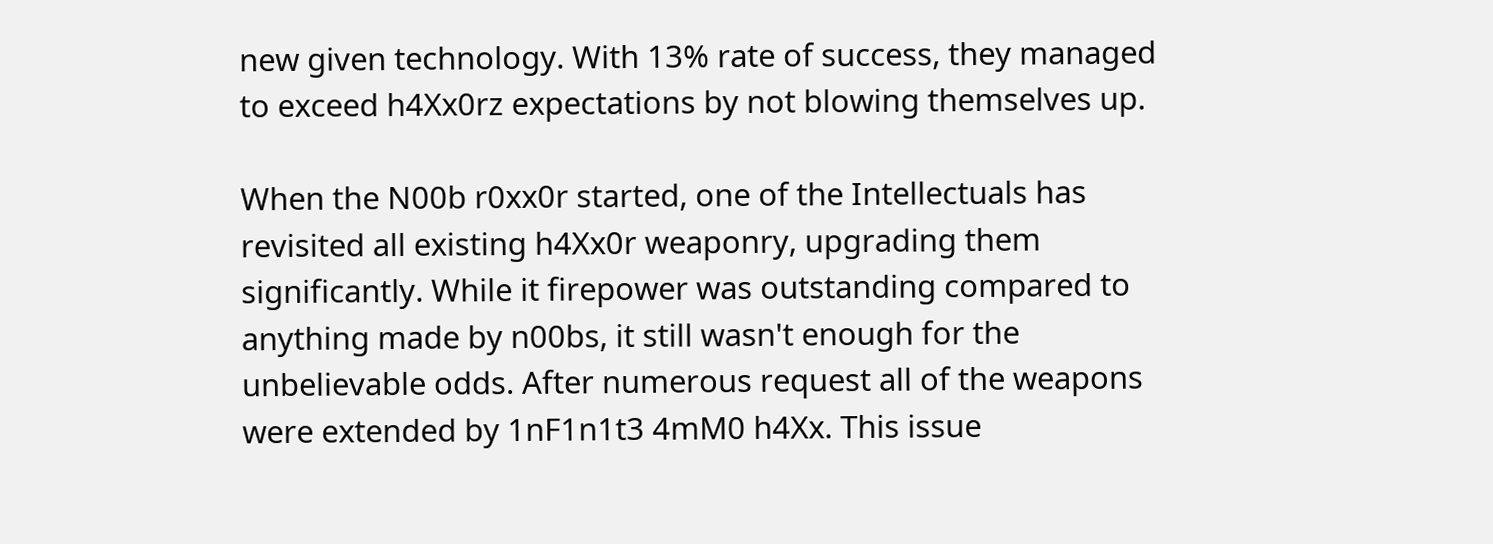new given technology. With 13% rate of success, they managed to exceed h4Xx0rz expectations by not blowing themselves up.

When the N00b r0xx0r started, one of the Intellectuals has revisited all existing h4Xx0r weaponry, upgrading them significantly. While it firepower was outstanding compared to anything made by n00bs, it still wasn't enough for the unbelievable odds. After numerous request all of the weapons were extended by 1nF1n1t3 4mM0 h4Xx. This issue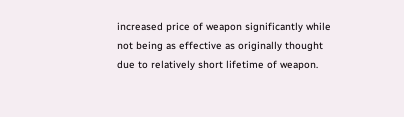increased price of weapon significantly while not being as effective as originally thought due to relatively short lifetime of weapon.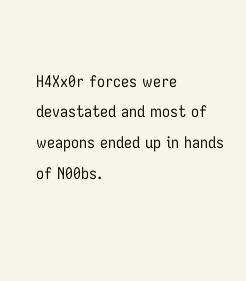H4Xx0r forces were devastated and most of weapons ended up in hands of N00bs.